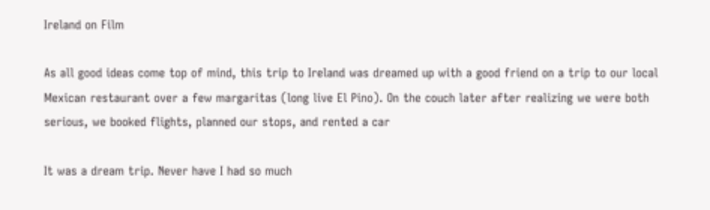Ireland on Film

As all good ideas come top of mind, this trip to Ireland was dreamed up with a good friend on a trip to our local Mexican restaurant over a few margaritas (long live El Pino). On the couch later after realizing we were both serious, we booked flights, planned our stops, and rented a car

It was a dream trip. Never have I had so much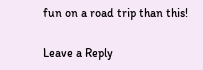fun on a road trip than this!

Leave a Reply